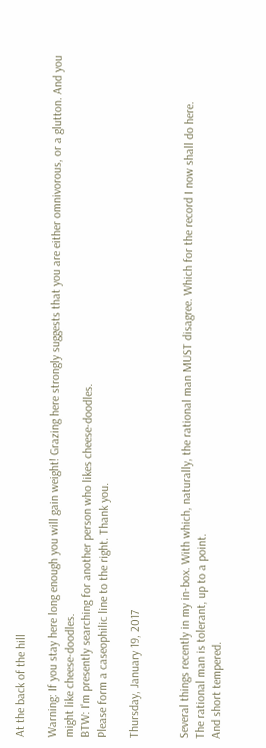At the back of the hill

Warning: If you stay here long enough you will gain weight! Grazing here strongly suggests that you are either omnivorous, or a glutton. And you might like cheese-doodles.
BTW: I'm presently searching for another person who likes cheese-doodles.
Please form a caseophilic line to the right. Thank you.

Thursday, January 19, 2017


Several things recently in my in-box. With which, naturally, the rational man MUST disagree. Which for the record I now shall do here.
The rational man is tolerant, up to a point.
And short tempered.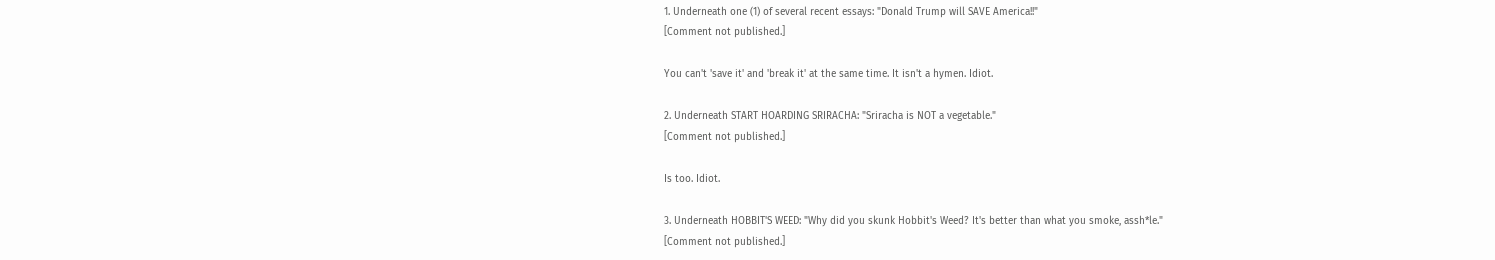1. Underneath one (1) of several recent essays: "Donald Trump will SAVE America!!"
[Comment not published.]

You can't 'save it' and 'break it' at the same time. It isn't a hymen. Idiot.

2. Underneath START HOARDING SRIRACHA: "Sriracha is NOT a vegetable."
[Comment not published.]

Is too. Idiot.

3. Underneath HOBBIT'S WEED: "Why did you skunk Hobbit's Weed? It's better than what you smoke, assh*le."
[Comment not published.]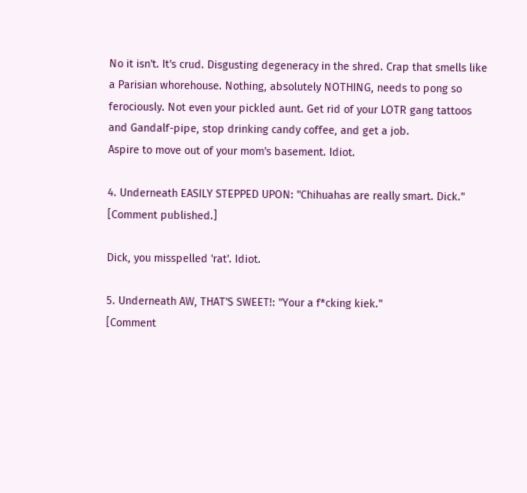No it isn't. It's crud. Disgusting degeneracy in the shred. Crap that smells like a Parisian whorehouse. Nothing, absolutely NOTHING, needs to pong so ferociously. Not even your pickled aunt. Get rid of your LOTR gang tattoos and Gandalf-pipe, stop drinking candy coffee, and get a job.
Aspire to move out of your mom's basement. Idiot.

4. Underneath EASILY STEPPED UPON: "Chihuahas are really smart. Dick."
[Comment published.]

Dick, you misspelled 'rat'. Idiot.

5. Underneath AW, THAT'S SWEET!: "Your a f*cking kiek."
[Comment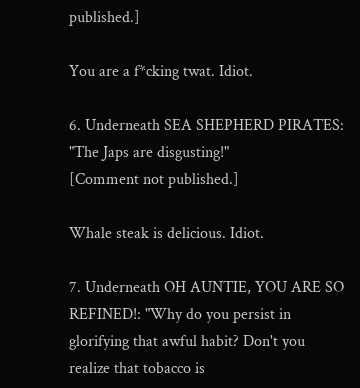published.]

You are a f*cking twat. Idiot.

6. Underneath SEA SHEPHERD PIRATES: "The Japs are disgusting!"
[Comment not published.]

Whale steak is delicious. Idiot.

7. Underneath OH AUNTIE, YOU ARE SO REFINED!: "Why do you persist in glorifying that awful habit? Don't you realize that tobacco is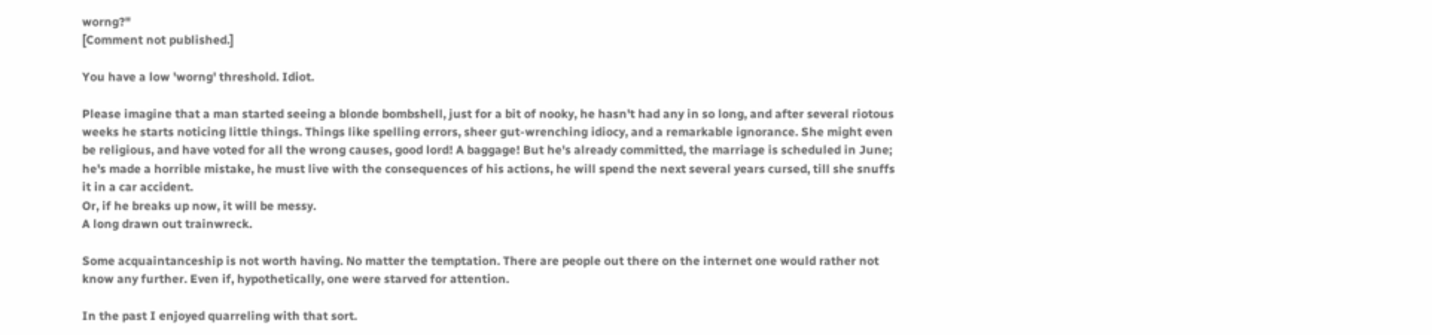worng?"
[Comment not published.]

You have a low 'worng' threshold. Idiot.

Please imagine that a man started seeing a blonde bombshell, just for a bit of nooky, he hasn't had any in so long, and after several riotous weeks he starts noticing little things. Things like spelling errors, sheer gut-wrenching idiocy, and a remarkable ignorance. She might even be religious, and have voted for all the wrong causes, good lord! A baggage! But he's already committed, the marriage is scheduled in June; he's made a horrible mistake, he must live with the consequences of his actions, he will spend the next several years cursed, till she snuffs it in a car accident.
Or, if he breaks up now, it will be messy.
A long drawn out trainwreck.

Some acquaintanceship is not worth having. No matter the temptation. There are people out there on the internet one would rather not know any further. Even if, hypothetically, one were starved for attention.

In the past I enjoyed quarreling with that sort.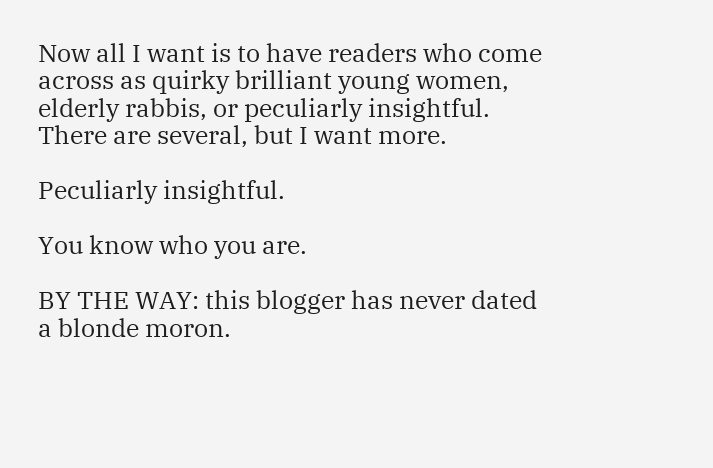Now all I want is to have readers who come across as quirky brilliant young women, elderly rabbis, or peculiarly insightful.
There are several, but I want more.

Peculiarly insightful.

You know who you are.

BY THE WAY: this blogger has never dated a blonde moron.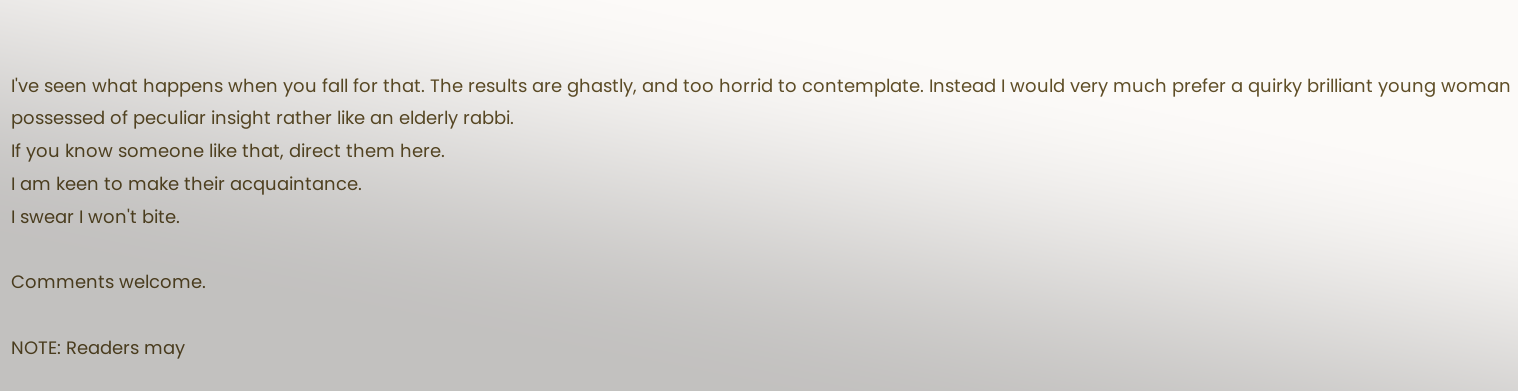I've seen what happens when you fall for that. The results are ghastly, and too horrid to contemplate. Instead I would very much prefer a quirky brilliant young woman possessed of peculiar insight rather like an elderly rabbi.
If you know someone like that, direct them here.
I am keen to make their acquaintance.
I swear I won't bite.

Comments welcome.

NOTE: Readers may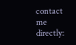contact me directly: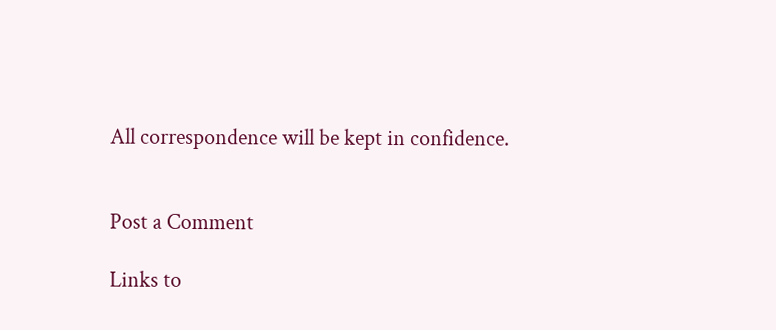All correspondence will be kept in confidence.


Post a Comment

Links to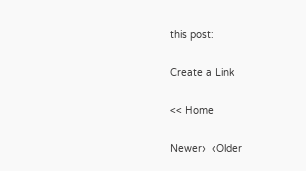this post:

Create a Link

<< Home

Newer›  ‹Older